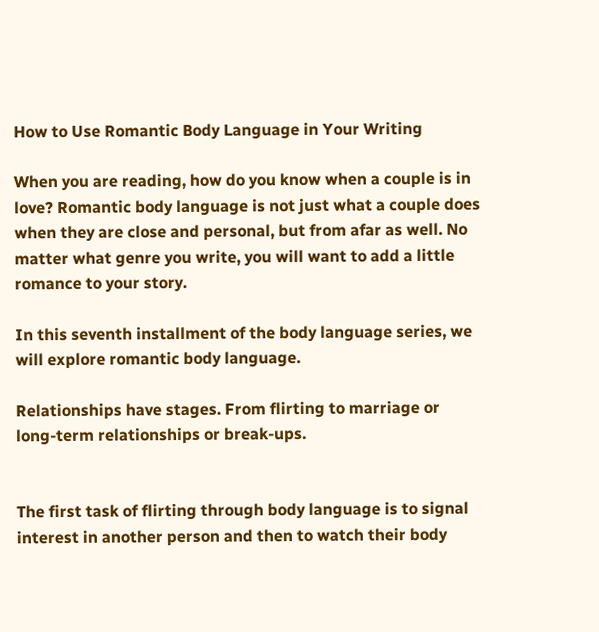How to Use Romantic Body Language in Your Writing

When you are reading, how do you know when a couple is in love? Romantic body language is not just what a couple does when they are close and personal, but from afar as well. No matter what genre you write, you will want to add a little romance to your story.

In this seventh installment of the body language series, we will explore romantic body language.

Relationships have stages. From flirting to marriage or long-term relationships or break-ups.


The first task of flirting through body language is to signal interest in another person and then to watch their body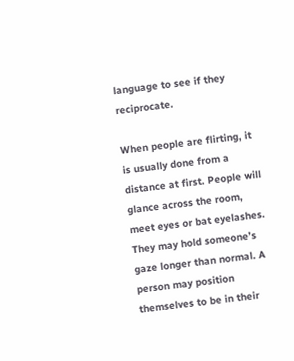language to see if they reciprocate.

When people are flirting, it is usually done from a distance at first. People will glance across the room, meet eyes or bat eyelashes. They may hold someone’s gaze longer than normal. A person may position themselves to be in their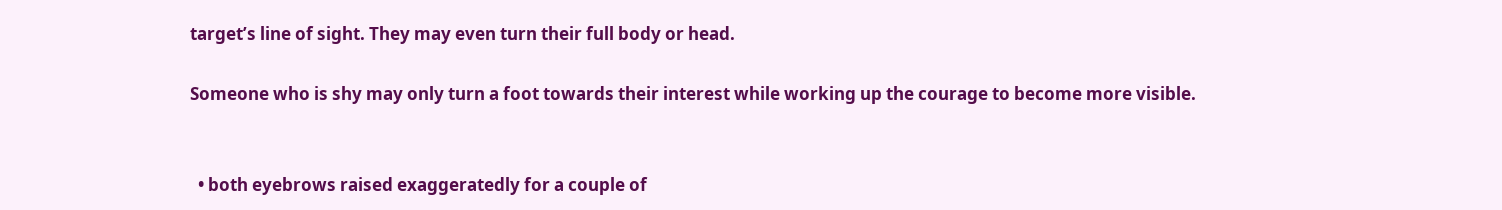target’s line of sight. They may even turn their full body or head.

Someone who is shy may only turn a foot towards their interest while working up the courage to become more visible.


  • both eyebrows raised exaggeratedly for a couple of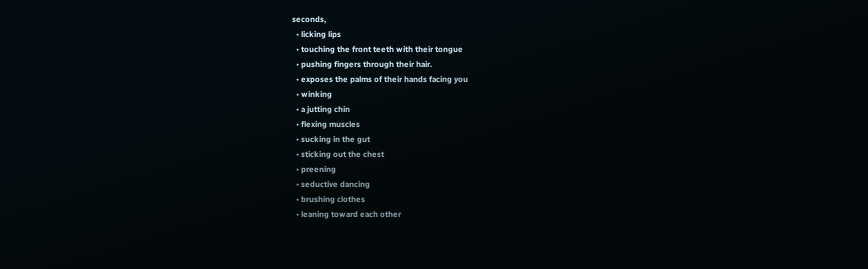seconds,
  • licking lips
  • touching the front teeth with their tongue
  • pushing fingers through their hair.
  • exposes the palms of their hands facing you
  • winking
  • a jutting chin
  • flexing muscles
  • sucking in the gut
  • sticking out the chest
  • preening
  • seductive dancing
  • brushing clothes
  • leaning toward each other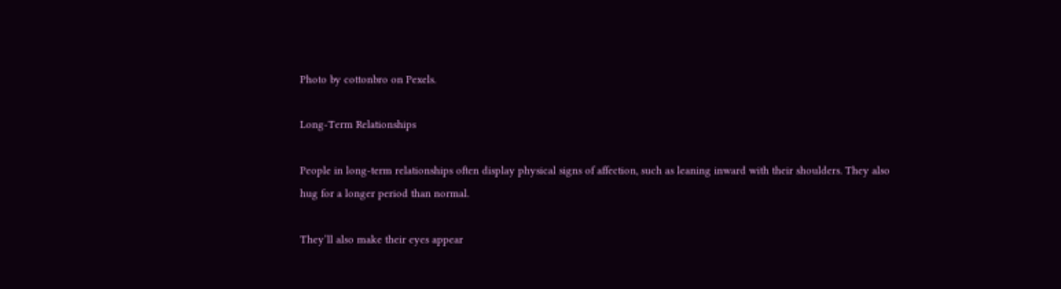Photo by cottonbro on Pexels.

Long-Term Relationships

People in long-term relationships often display physical signs of affection, such as leaning inward with their shoulders. They also hug for a longer period than normal.

They’ll also make their eyes appear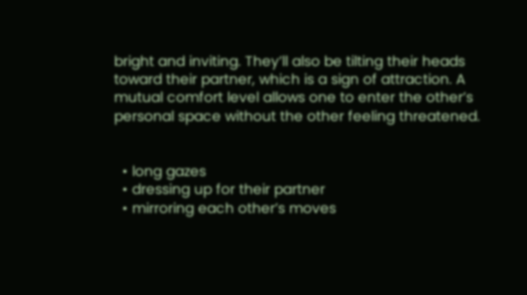bright and inviting. They’ll also be tilting their heads toward their partner, which is a sign of attraction. A mutual comfort level allows one to enter the other’s personal space without the other feeling threatened.


  • long gazes
  • dressing up for their partner
  • mirroring each other’s moves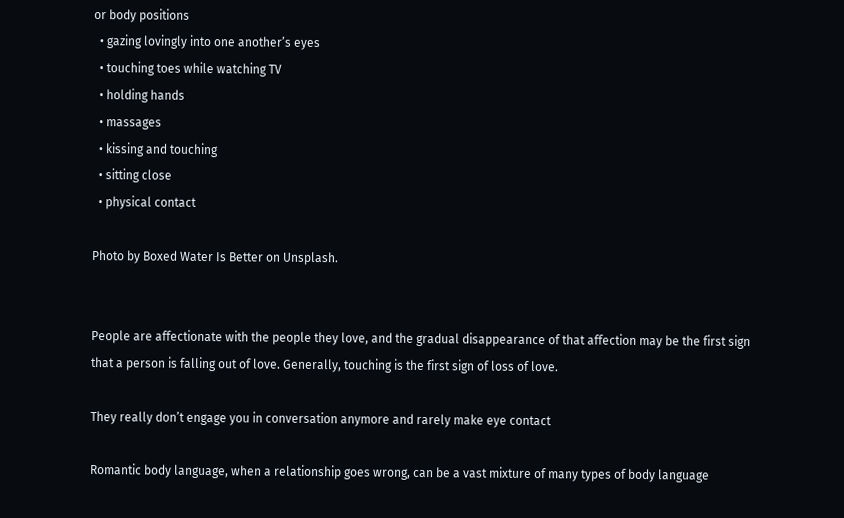or body positions
  • gazing lovingly into one another’s eyes
  • touching toes while watching TV
  • holding hands
  • massages
  • kissing and touching
  • sitting close
  • physical contact

Photo by Boxed Water Is Better on Unsplash.


People are affectionate with the people they love, and the gradual disappearance of that affection may be the first sign that a person is falling out of love. Generally, touching is the first sign of loss of love.

They really don’t engage you in conversation anymore and rarely make eye contact

Romantic body language, when a relationship goes wrong, can be a vast mixture of many types of body language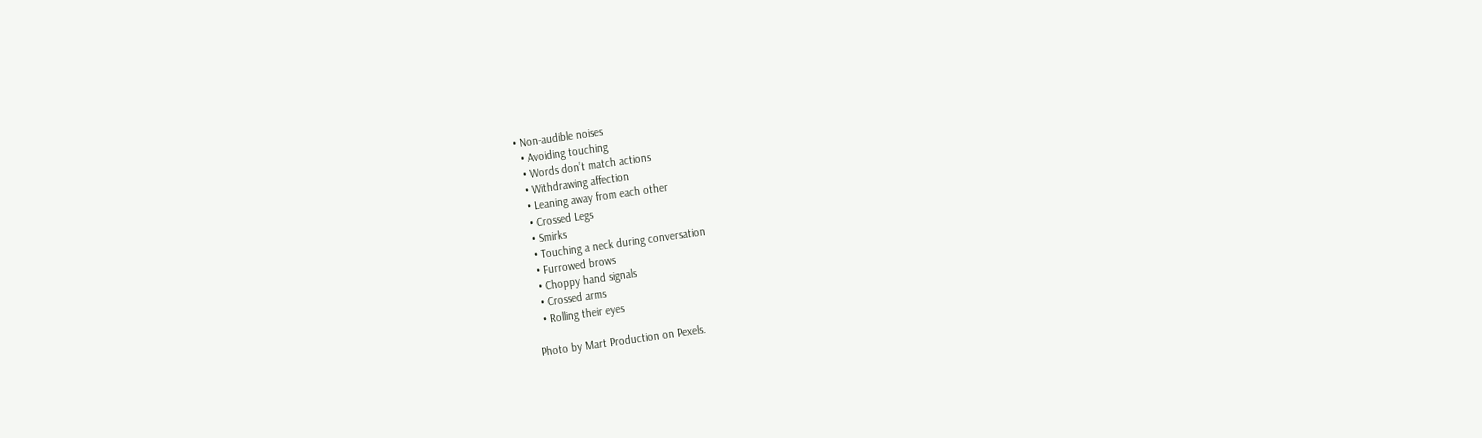• Non-audible noises
  • Avoiding touching
  • Words don’t match actions
  • Withdrawing affection
  • Leaning away from each other
  • Crossed Legs
  • Smirks
  • Touching a neck during conversation
  • Furrowed brows
  • Choppy hand signals
  • Crossed arms
  • Rolling their eyes

Photo by Mart Production on Pexels.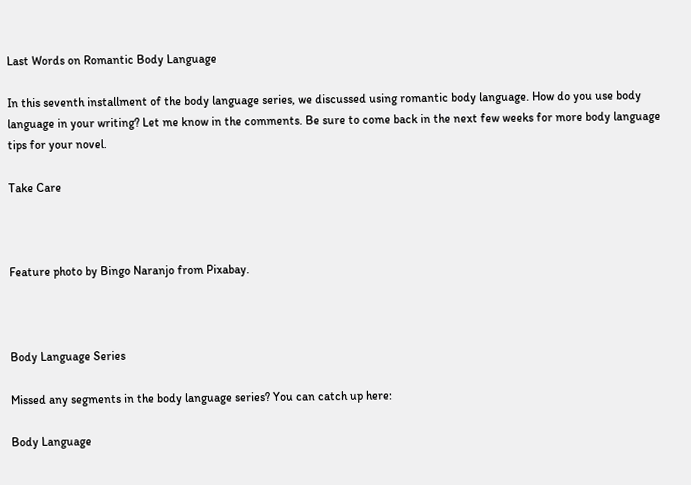Last Words on Romantic Body Language

In this seventh installment of the body language series, we discussed using romantic body language. How do you use body language in your writing? Let me know in the comments. Be sure to come back in the next few weeks for more body language tips for your novel.

Take Care



Feature photo by Bingo Naranjo from Pixabay.



Body Language Series

Missed any segments in the body language series? You can catch up here:

Body Language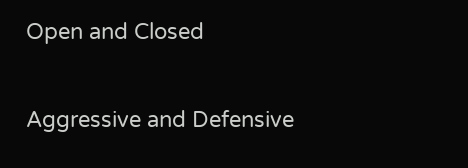Open and Closed

Aggressive and Defensive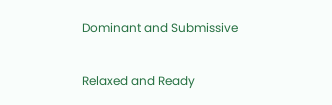Dominant and Submissive

Relaxed and Ready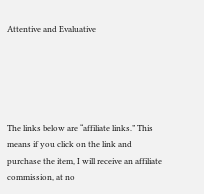Attentive and Evaluative





The links below are “affiliate links.” This means if you click on the link and purchase the item, I will receive an affiliate commission, at no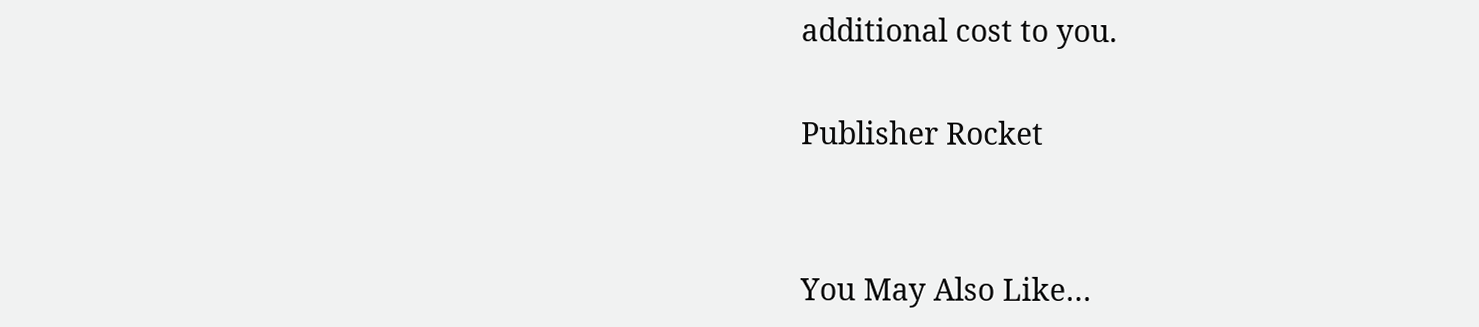additional cost to you.

Publisher Rocket


You May Also Like…